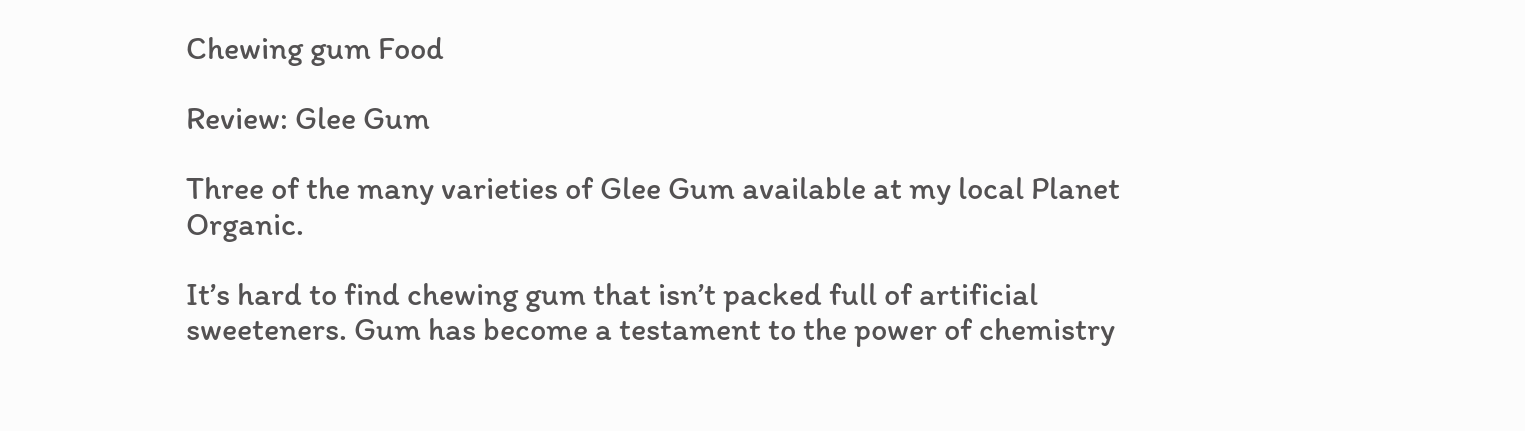Chewing gum Food

Review: Glee Gum

Three of the many varieties of Glee Gum available at my local Planet Organic.

It’s hard to find chewing gum that isn’t packed full of artificial sweeteners. Gum has become a testament to the power of chemistry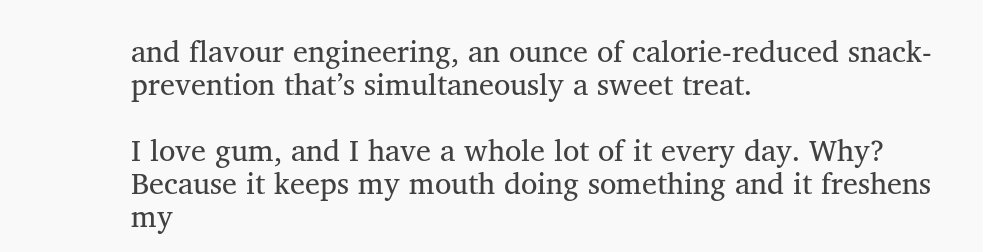and flavour engineering, an ounce of calorie-reduced snack-prevention that’s simultaneously a sweet treat.

I love gum, and I have a whole lot of it every day. Why? Because it keeps my mouth doing something and it freshens my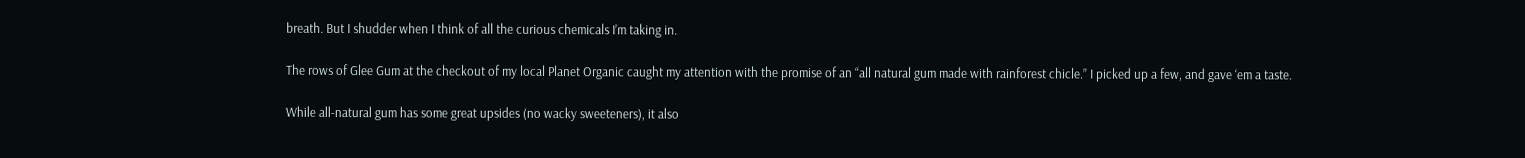breath. But I shudder when I think of all the curious chemicals I’m taking in.

The rows of Glee Gum at the checkout of my local Planet Organic caught my attention with the promise of an “all natural gum made with rainforest chicle.” I picked up a few, and gave ‘em a taste.

While all-natural gum has some great upsides (no wacky sweeteners), it also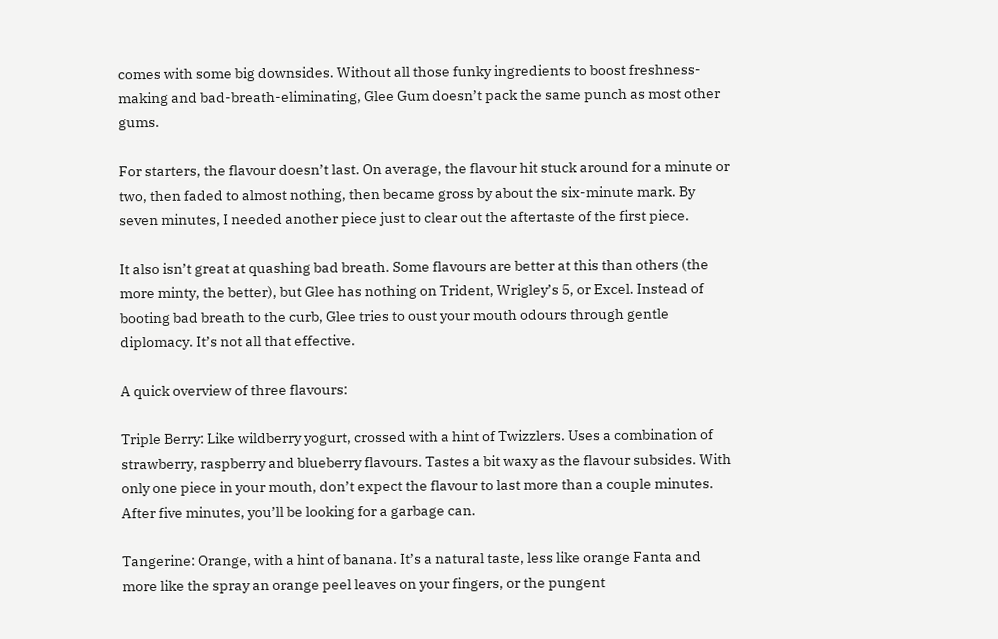comes with some big downsides. Without all those funky ingredients to boost freshness-making and bad-breath-eliminating, Glee Gum doesn’t pack the same punch as most other gums.

For starters, the flavour doesn’t last. On average, the flavour hit stuck around for a minute or two, then faded to almost nothing, then became gross by about the six-minute mark. By seven minutes, I needed another piece just to clear out the aftertaste of the first piece.

It also isn’t great at quashing bad breath. Some flavours are better at this than others (the more minty, the better), but Glee has nothing on Trident, Wrigley’s 5, or Excel. Instead of booting bad breath to the curb, Glee tries to oust your mouth odours through gentle diplomacy. It’s not all that effective.

A quick overview of three flavours:

Triple Berry: Like wildberry yogurt, crossed with a hint of Twizzlers. Uses a combination of strawberry, raspberry and blueberry flavours. Tastes a bit waxy as the flavour subsides. With only one piece in your mouth, don’t expect the flavour to last more than a couple minutes. After five minutes, you’ll be looking for a garbage can.

Tangerine: Orange, with a hint of banana. It’s a natural taste, less like orange Fanta and more like the spray an orange peel leaves on your fingers, or the pungent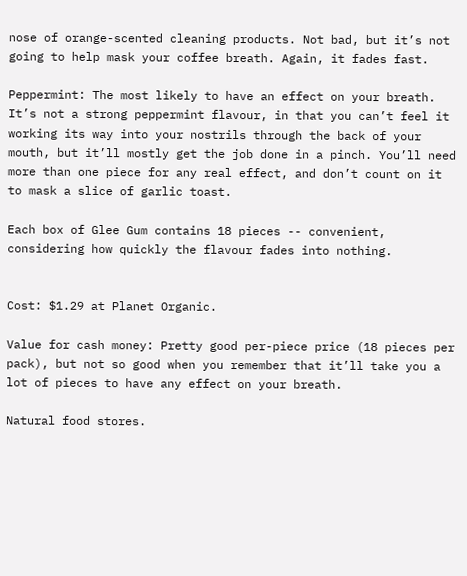nose of orange-scented cleaning products. Not bad, but it’s not going to help mask your coffee breath. Again, it fades fast.

Peppermint: The most likely to have an effect on your breath. It’s not a strong peppermint flavour, in that you can’t feel it working its way into your nostrils through the back of your mouth, but it’ll mostly get the job done in a pinch. You’ll need more than one piece for any real effect, and don’t count on it to mask a slice of garlic toast.

Each box of Glee Gum contains 18 pieces -- convenient, considering how quickly the flavour fades into nothing.


Cost: $1.29 at Planet Organic.

Value for cash money: Pretty good per-piece price (18 pieces per pack), but not so good when you remember that it’ll take you a lot of pieces to have any effect on your breath.

Natural food stores.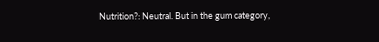Nutrition?: Neutral. But in the gum category,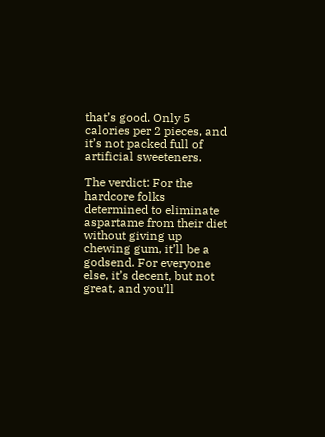that’s good. Only 5 calories per 2 pieces, and it’s not packed full of artificial sweeteners.

The verdict: For the hardcore folks determined to eliminate aspartame from their diet without giving up chewing gum, it’ll be a godsend. For everyone else, it’s decent, but not great, and you’ll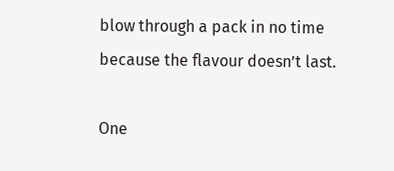blow through a pack in no time because the flavour doesn’t last.

One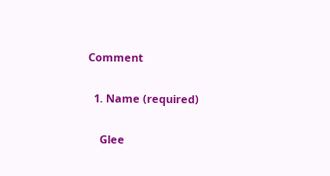Comment

  1. Name (required)

    Glee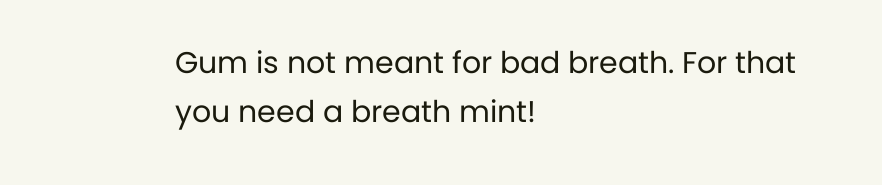Gum is not meant for bad breath. For that you need a breath mint!